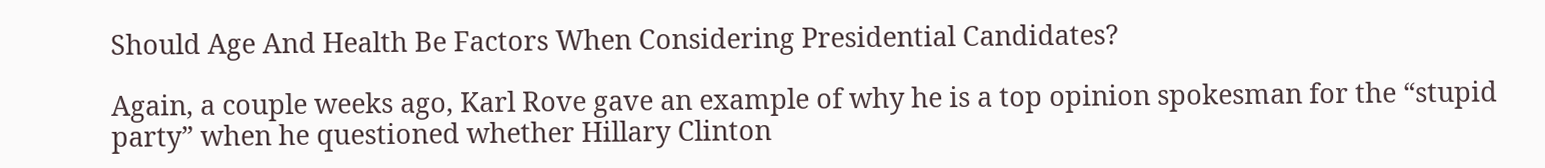Should Age And Health Be Factors When Considering Presidential Candidates?

Again, a couple weeks ago, Karl Rove gave an example of why he is a top opinion spokesman for the “stupid party” when he questioned whether Hillary Clinton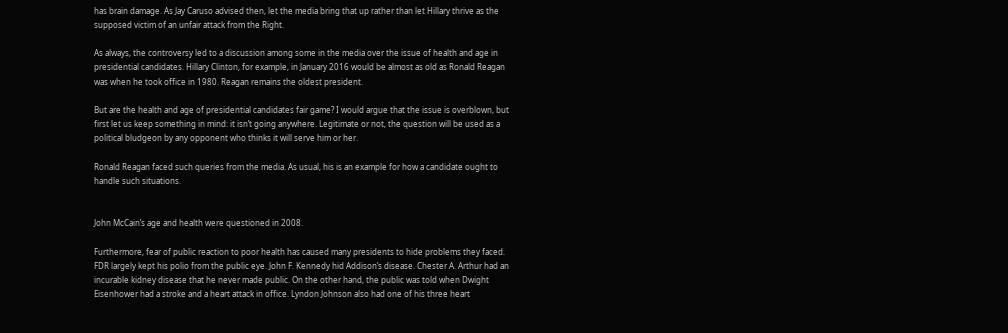has brain damage. As Jay Caruso advised then, let the media bring that up rather than let Hillary thrive as the supposed victim of an unfair attack from the Right.

As always, the controversy led to a discussion among some in the media over the issue of health and age in presidential candidates. Hillary Clinton, for example, in January 2016 would be almost as old as Ronald Reagan was when he took office in 1980. Reagan remains the oldest president.

But are the health and age of presidential candidates fair game? I would argue that the issue is overblown, but first let us keep something in mind: it isn’t going anywhere. Legitimate or not, the question will be used as a political bludgeon by any opponent who thinks it will serve him or her.

Ronald Reagan faced such queries from the media. As usual, his is an example for how a candidate ought to handle such situations.


John McCain’s age and health were questioned in 2008.

Furthermore, fear of public reaction to poor health has caused many presidents to hide problems they faced. FDR largely kept his polio from the public eye. John F. Kennedy hid Addison’s disease. Chester A. Arthur had an incurable kidney disease that he never made public. On the other hand, the public was told when Dwight Eisenhower had a stroke and a heart attack in office. Lyndon Johnson also had one of his three heart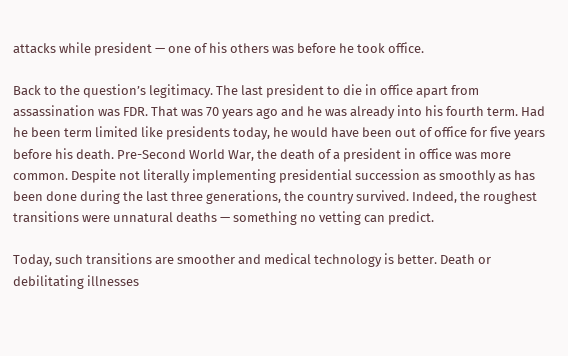attacks while president — one of his others was before he took office.

Back to the question’s legitimacy. The last president to die in office apart from assassination was FDR. That was 70 years ago and he was already into his fourth term. Had he been term limited like presidents today, he would have been out of office for five years before his death. Pre-Second World War, the death of a president in office was more common. Despite not literally implementing presidential succession as smoothly as has been done during the last three generations, the country survived. Indeed, the roughest transitions were unnatural deaths — something no vetting can predict.

Today, such transitions are smoother and medical technology is better. Death or debilitating illnesses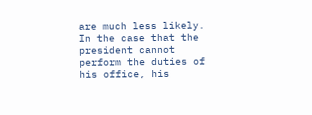are much less likely. In the case that the president cannot perform the duties of his office, his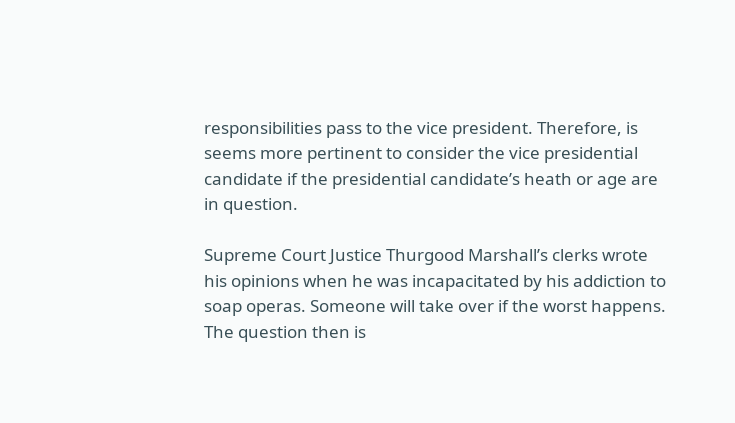responsibilities pass to the vice president. Therefore, is seems more pertinent to consider the vice presidential candidate if the presidential candidate’s heath or age are in question.

Supreme Court Justice Thurgood Marshall’s clerks wrote his opinions when he was incapacitated by his addiction to soap operas. Someone will take over if the worst happens. The question then is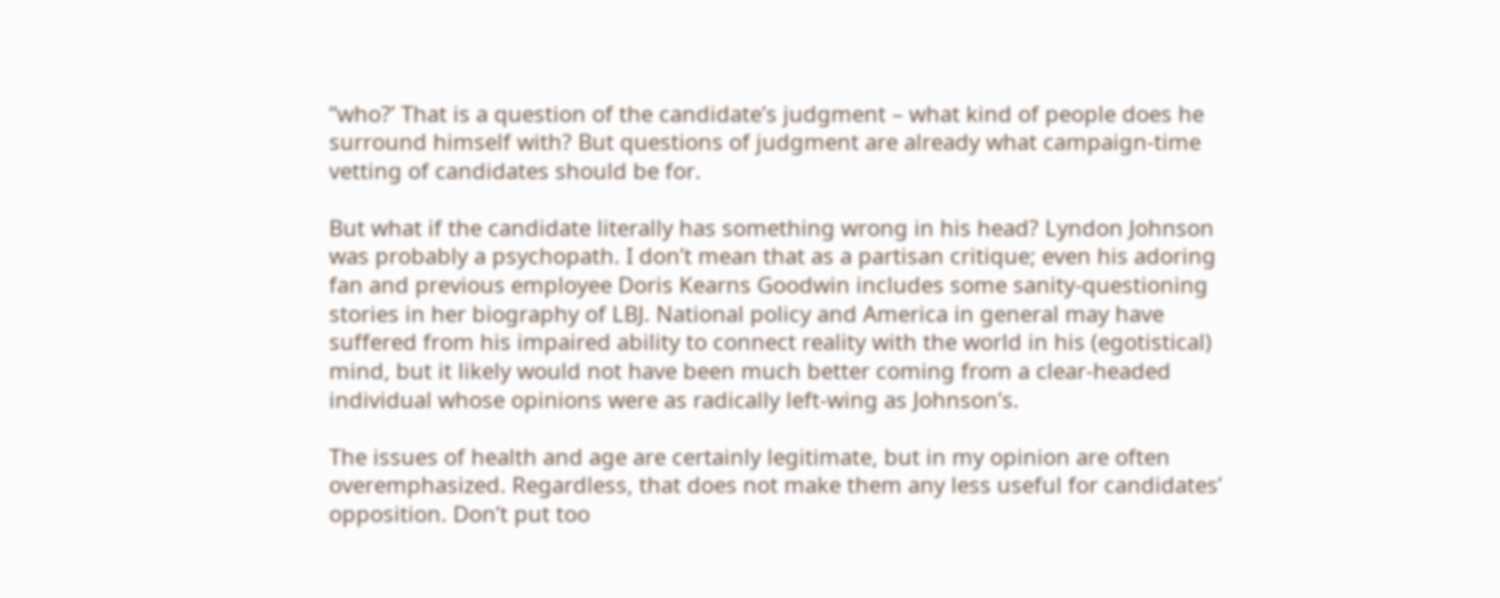“who?’ That is a question of the candidate’s judgment – what kind of people does he surround himself with? But questions of judgment are already what campaign-time vetting of candidates should be for.

But what if the candidate literally has something wrong in his head? Lyndon Johnson was probably a psychopath. I don’t mean that as a partisan critique; even his adoring fan and previous employee Doris Kearns Goodwin includes some sanity-questioning stories in her biography of LBJ. National policy and America in general may have suffered from his impaired ability to connect reality with the world in his (egotistical) mind, but it likely would not have been much better coming from a clear-headed individual whose opinions were as radically left-wing as Johnson’s.

The issues of health and age are certainly legitimate, but in my opinion are often overemphasized. Regardless, that does not make them any less useful for candidates’ opposition. Don’t put too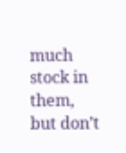much stock in them, but don’t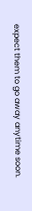expect them to go away anytime soon.